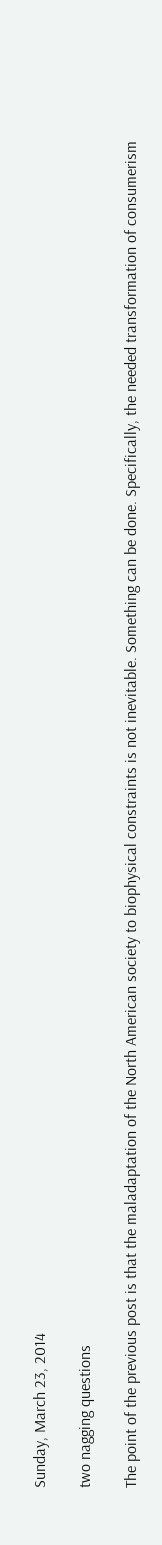Sunday, March 23, 2014

two nagging questions

The point of the previous post is that the maladaptation of the North American society to biophysical constraints is not inevitable. Something can be done. Specifically, the needed transformation of consumerism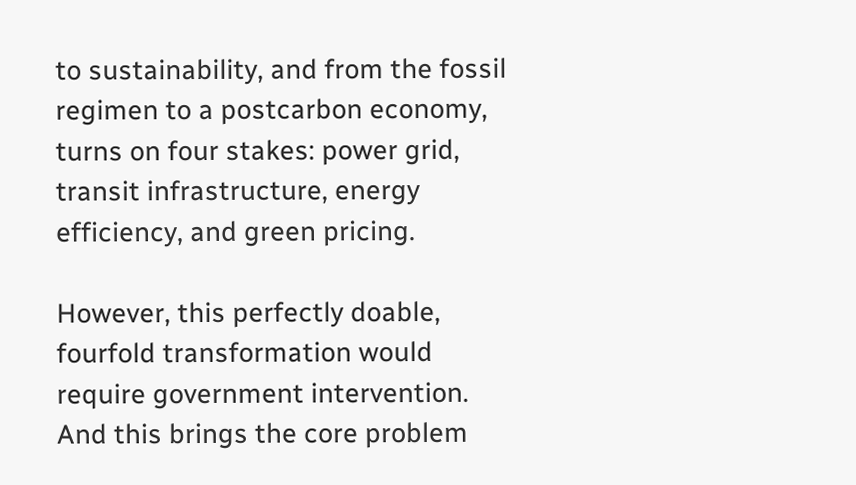to sustainability, and from the fossil regimen to a postcarbon economy, turns on four stakes: power grid, transit infrastructure, energy efficiency, and green pricing.

However, this perfectly doable, fourfold transformation would require government intervention. And this brings the core problem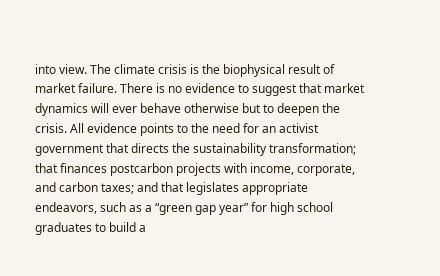into view. The climate crisis is the biophysical result of market failure. There is no evidence to suggest that market dynamics will ever behave otherwise but to deepen the crisis. All evidence points to the need for an activist government that directs the sustainability transformation; that finances postcarbon projects with income, corporate, and carbon taxes; and that legislates appropriate endeavors, such as a “green gap year” for high school graduates to build a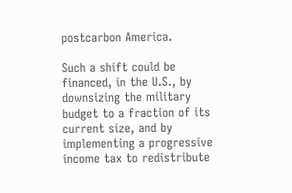postcarbon America.

Such a shift could be financed, in the U.S., by downsizing the military budget to a fraction of its current size, and by implementing a progressive income tax to redistribute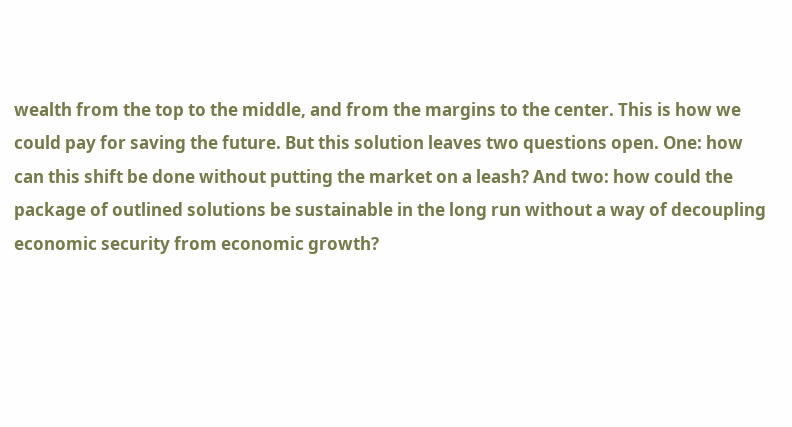wealth from the top to the middle, and from the margins to the center. This is how we could pay for saving the future. But this solution leaves two questions open. One: how can this shift be done without putting the market on a leash? And two: how could the package of outlined solutions be sustainable in the long run without a way of decoupling economic security from economic growth?